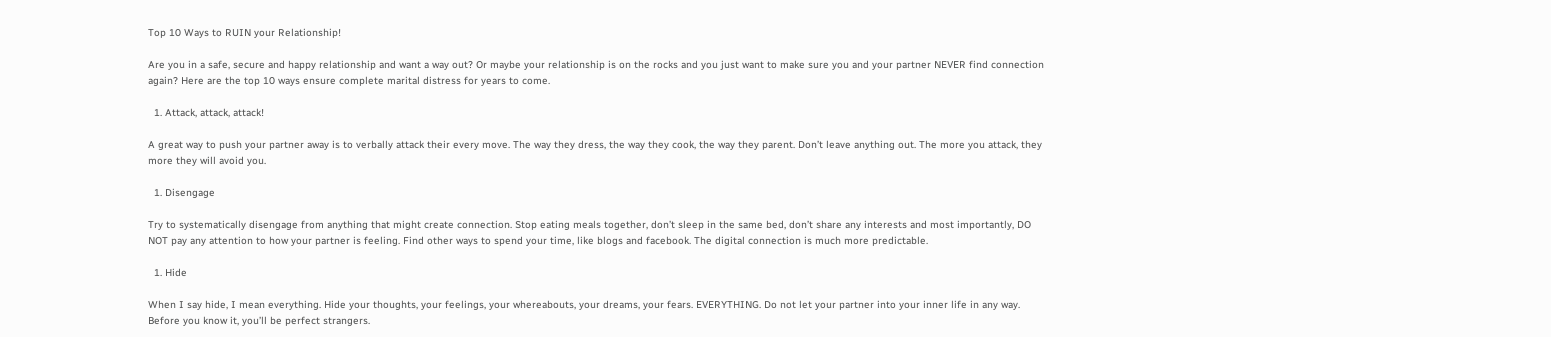Top 10 Ways to RUIN your Relationship!

Are you in a safe, secure and happy relationship and want a way out? Or maybe your relationship is on the rocks and you just want to make sure you and your partner NEVER find connection again? Here are the top 10 ways ensure complete marital distress for years to come.

  1. Attack, attack, attack!

A great way to push your partner away is to verbally attack their every move. The way they dress, the way they cook, the way they parent. Don’t leave anything out. The more you attack, they more they will avoid you.

  1. Disengage

Try to systematically disengage from anything that might create connection. Stop eating meals together, don’t sleep in the same bed, don’t share any interests and most importantly, DO NOT pay any attention to how your partner is feeling. Find other ways to spend your time, like blogs and facebook. The digital connection is much more predictable.

  1. Hide

When I say hide, I mean everything. Hide your thoughts, your feelings, your whereabouts, your dreams, your fears. EVERYTHING. Do not let your partner into your inner life in any way. Before you know it, you’ll be perfect strangers.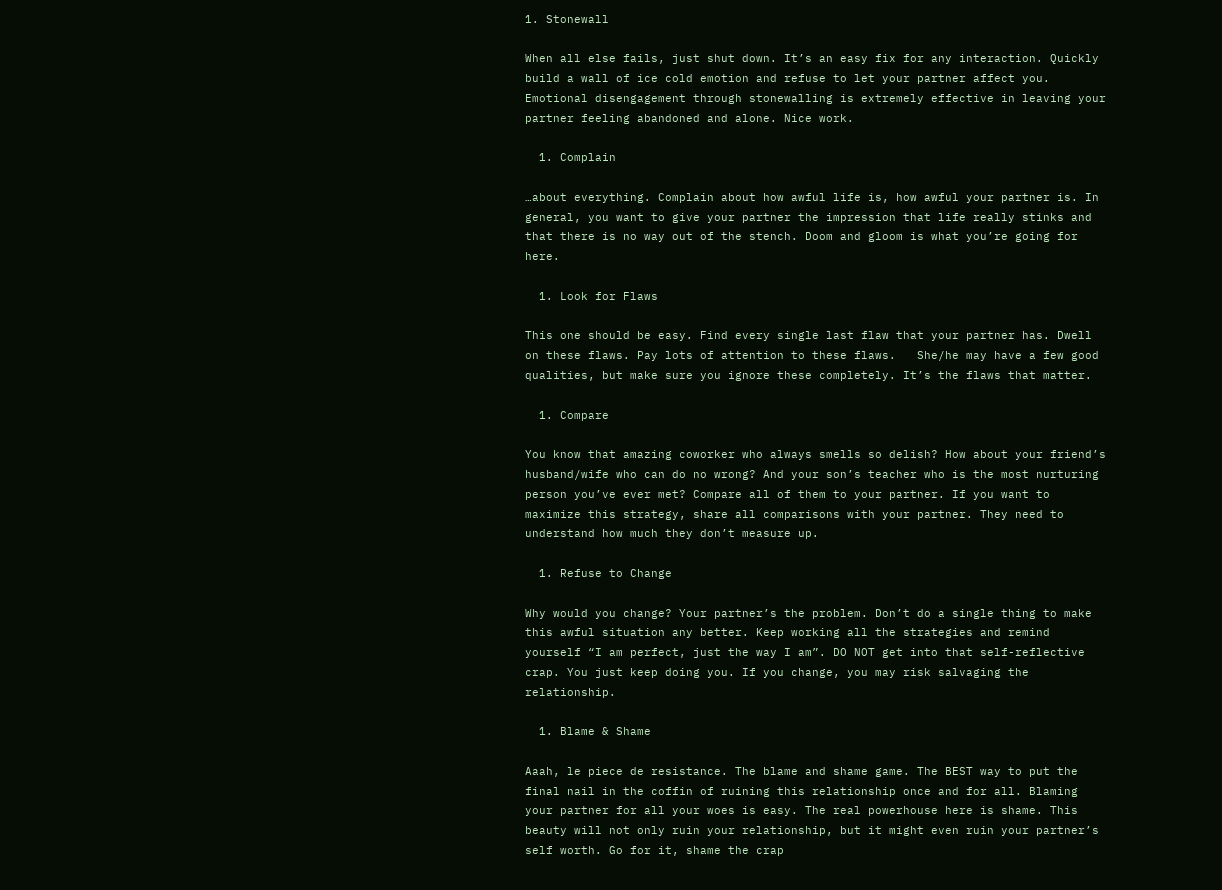1. Stonewall

When all else fails, just shut down. It’s an easy fix for any interaction. Quickly build a wall of ice cold emotion and refuse to let your partner affect you. Emotional disengagement through stonewalling is extremely effective in leaving your partner feeling abandoned and alone. Nice work.

  1. Complain

…about everything. Complain about how awful life is, how awful your partner is. In general, you want to give your partner the impression that life really stinks and that there is no way out of the stench. Doom and gloom is what you’re going for here.

  1. Look for Flaws

This one should be easy. Find every single last flaw that your partner has. Dwell on these flaws. Pay lots of attention to these flaws.   She/he may have a few good qualities, but make sure you ignore these completely. It’s the flaws that matter.

  1. Compare

You know that amazing coworker who always smells so delish? How about your friend’s husband/wife who can do no wrong? And your son’s teacher who is the most nurturing person you’ve ever met? Compare all of them to your partner. If you want to maximize this strategy, share all comparisons with your partner. They need to understand how much they don’t measure up.

  1. Refuse to Change

Why would you change? Your partner’s the problem. Don’t do a single thing to make this awful situation any better. Keep working all the strategies and remind yourself “I am perfect, just the way I am”. DO NOT get into that self-reflective crap. You just keep doing you. If you change, you may risk salvaging the relationship.

  1. Blame & Shame

Aaah, le piece de resistance. The blame and shame game. The BEST way to put the final nail in the coffin of ruining this relationship once and for all. Blaming your partner for all your woes is easy. The real powerhouse here is shame. This beauty will not only ruin your relationship, but it might even ruin your partner’s self worth. Go for it, shame the crap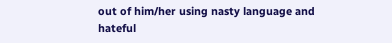out of him/her using nasty language and hateful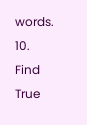words.
10.  Find True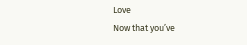Love
Now that you’ve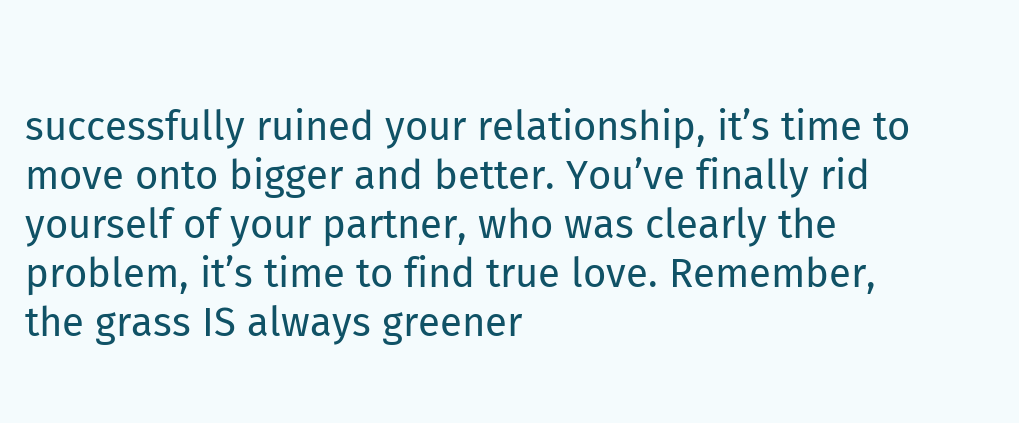successfully ruined your relationship, it’s time to move onto bigger and better. You’ve finally rid yourself of your partner, who was clearly the problem, it’s time to find true love. Remember, the grass IS always greener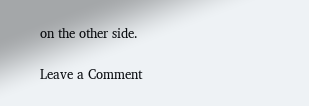on the other side.

Leave a Comment